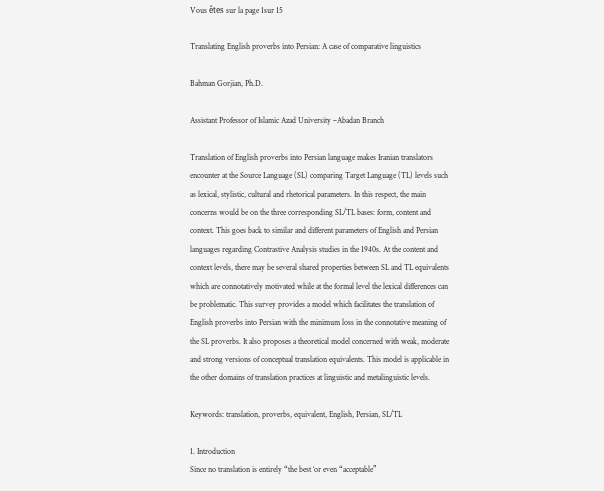Vous êtes sur la page 1sur 15

Translating English proverbs into Persian: A case of comparative linguistics

Bahman Gorjian, Ph.D.

Assistant Professor of Islamic Azad University –Abadan Branch

Translation of English proverbs into Persian language makes Iranian translators
encounter at the Source Language (SL) comparing Target Language (TL) levels such
as lexical, stylistic, cultural and rhetorical parameters. In this respect, the main
concerns would be on the three corresponding SL/TL bases: form, content and
context. This goes back to similar and different parameters of English and Persian
languages regarding Contrastive Analysis studies in the 1940s. At the content and
context levels, there may be several shared properties between SL and TL equivalents
which are connotatively motivated while at the formal level the lexical differences can
be problematic. This survey provides a model which facilitates the translation of
English proverbs into Persian with the minimum loss in the connotative meaning of
the SL proverbs. It also proposes a theoretical model concerned with weak, moderate
and strong versions of conceptual translation equivalents. This model is applicable in
the other domains of translation practices at linguistic and metalinguistic levels.

Keywords: translation, proverbs, equivalent, English, Persian, SL/TL

1. Introduction
Since no translation is entirely “the best ‘or even “acceptable”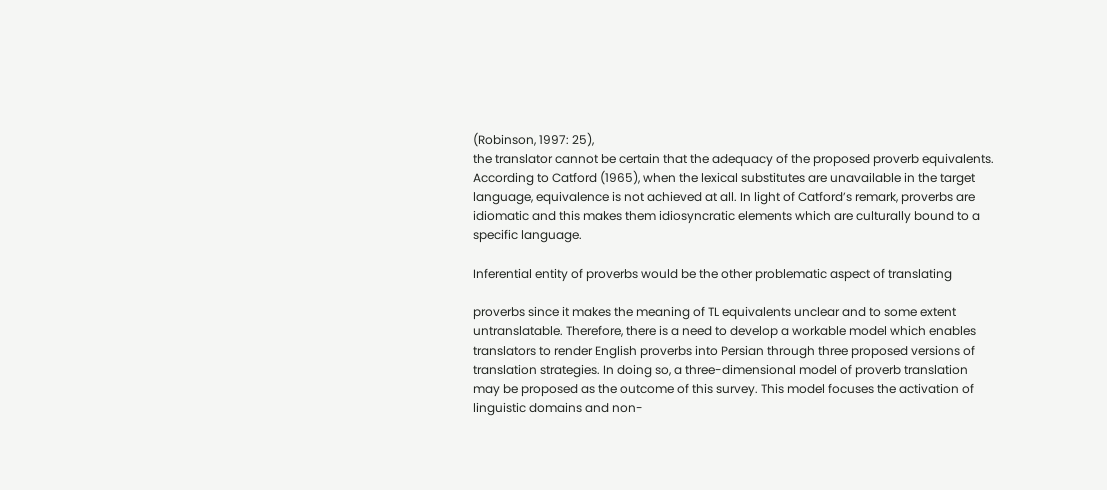(Robinson, 1997: 25),
the translator cannot be certain that the adequacy of the proposed proverb equivalents.
According to Catford (1965), when the lexical substitutes are unavailable in the target
language, equivalence is not achieved at all. In light of Catford’s remark, proverbs are
idiomatic and this makes them idiosyncratic elements which are culturally bound to a
specific language.

Inferential entity of proverbs would be the other problematic aspect of translating

proverbs since it makes the meaning of TL equivalents unclear and to some extent
untranslatable. Therefore, there is a need to develop a workable model which enables
translators to render English proverbs into Persian through three proposed versions of
translation strategies. In doing so, a three-dimensional model of proverb translation
may be proposed as the outcome of this survey. This model focuses the activation of
linguistic domains and non-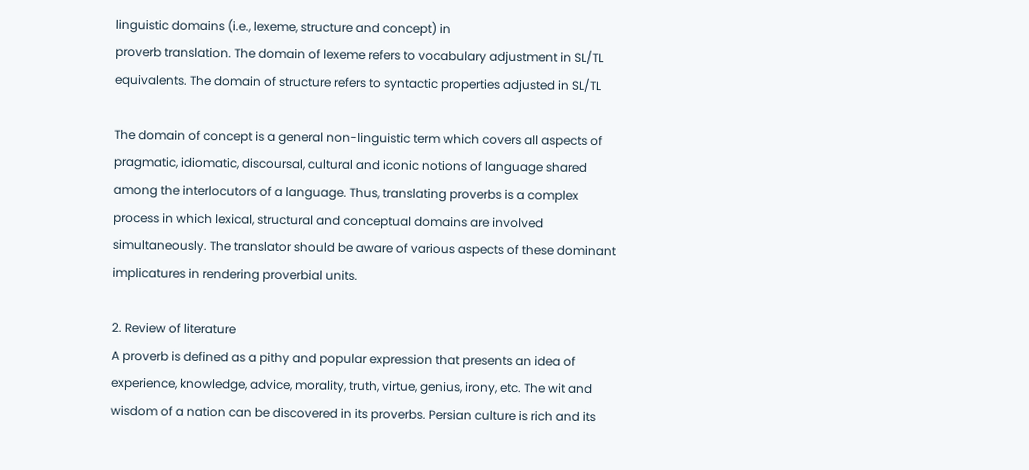linguistic domains (i.e., lexeme, structure and concept) in
proverb translation. The domain of lexeme refers to vocabulary adjustment in SL/TL
equivalents. The domain of structure refers to syntactic properties adjusted in SL/TL

The domain of concept is a general non-linguistic term which covers all aspects of
pragmatic, idiomatic, discoursal, cultural and iconic notions of language shared
among the interlocutors of a language. Thus, translating proverbs is a complex
process in which lexical, structural and conceptual domains are involved
simultaneously. The translator should be aware of various aspects of these dominant
implicatures in rendering proverbial units.

2. Review of literature
A proverb is defined as a pithy and popular expression that presents an idea of
experience, knowledge, advice, morality, truth, virtue, genius, irony, etc. The wit and
wisdom of a nation can be discovered in its proverbs. Persian culture is rich and its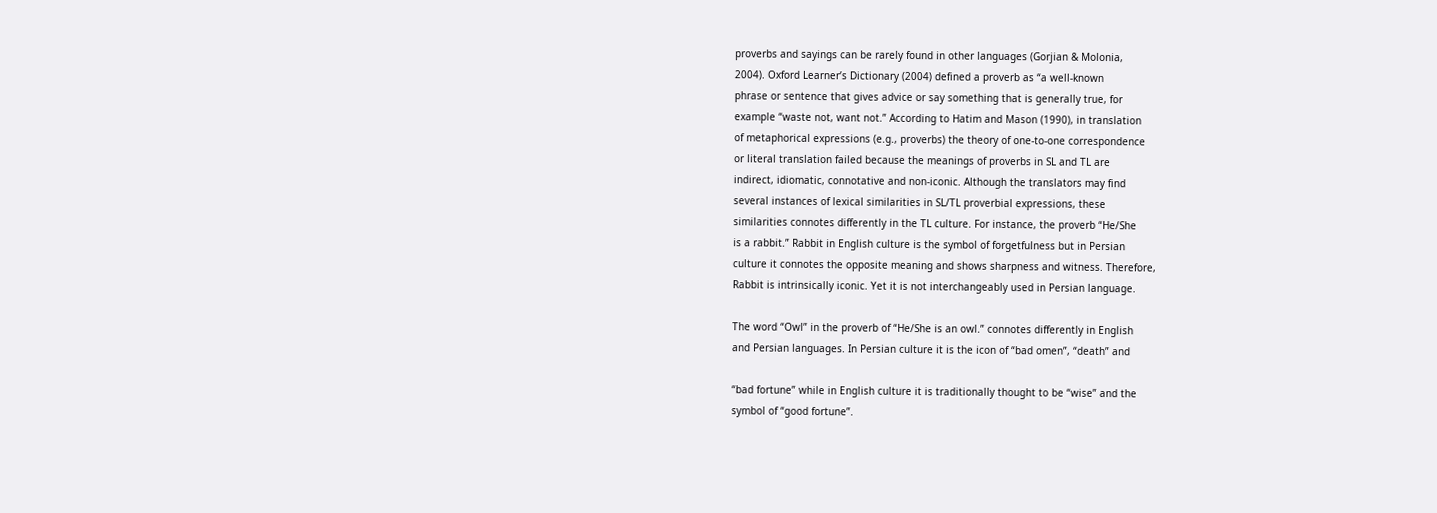proverbs and sayings can be rarely found in other languages (Gorjian & Molonia,
2004). Oxford Learner’s Dictionary (2004) defined a proverb as “a well-known
phrase or sentence that gives advice or say something that is generally true, for
example “waste not, want not.” According to Hatim and Mason (1990), in translation
of metaphorical expressions (e.g., proverbs) the theory of one-to-one correspondence
or literal translation failed because the meanings of proverbs in SL and TL are
indirect, idiomatic, connotative and non-iconic. Although the translators may find
several instances of lexical similarities in SL/TL proverbial expressions, these
similarities connotes differently in the TL culture. For instance, the proverb “He/She
is a rabbit.” Rabbit in English culture is the symbol of forgetfulness but in Persian
culture it connotes the opposite meaning and shows sharpness and witness. Therefore,
Rabbit is intrinsically iconic. Yet it is not interchangeably used in Persian language.

The word “Owl” in the proverb of “He/She is an owl.” connotes differently in English
and Persian languages. In Persian culture it is the icon of “bad omen”, “death” and

“bad fortune” while in English culture it is traditionally thought to be “wise” and the
symbol of “good fortune”.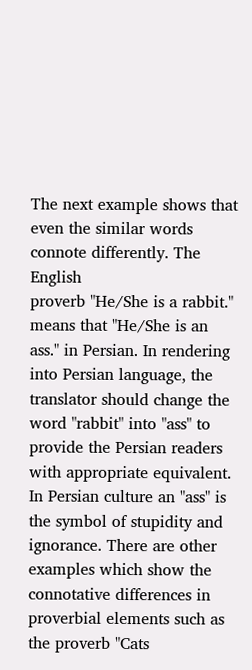The next example shows that even the similar words connote differently. The English
proverb "He/She is a rabbit." means that "He/She is an ass." in Persian. In rendering
into Persian language, the translator should change the word "rabbit" into "ass" to
provide the Persian readers with appropriate equivalent. In Persian culture an "ass" is
the symbol of stupidity and ignorance. There are other examples which show the
connotative differences in proverbial elements such as the proverb "Cats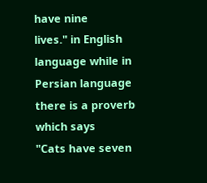have nine
lives." in English language while in Persian language there is a proverb which says
"Cats have seven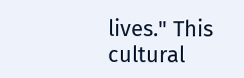lives." This cultural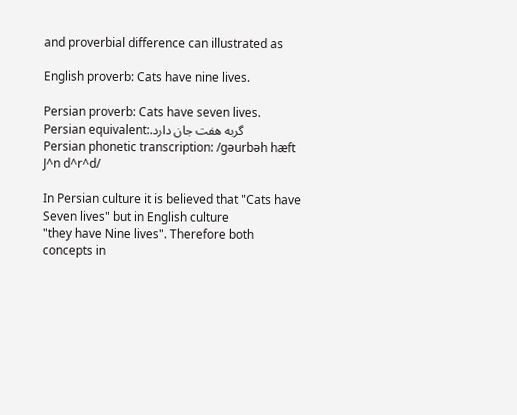and proverbial difference can illustrated as

English proverb: Cats have nine lives.

Persian proverb: Cats have seven lives.
Persian equivalent:.گربه هفت جان دارد
Persian phonetic transcription: /gəurbəh hæft J^n d^r^d/

In Persian culture it is believed that "Cats have Seven lives" but in English culture
"they have Nine lives". Therefore both concepts in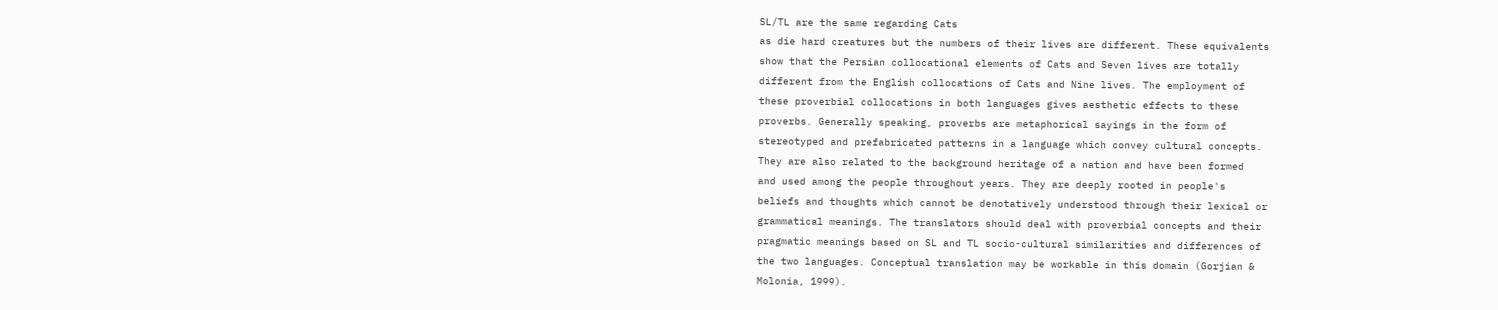SL/TL are the same regarding Cats
as die hard creatures but the numbers of their lives are different. These equivalents
show that the Persian collocational elements of Cats and Seven lives are totally
different from the English collocations of Cats and Nine lives. The employment of
these proverbial collocations in both languages gives aesthetic effects to these
proverbs. Generally speaking, proverbs are metaphorical sayings in the form of
stereotyped and prefabricated patterns in a language which convey cultural concepts.
They are also related to the background heritage of a nation and have been formed
and used among the people throughout years. They are deeply rooted in people's
beliefs and thoughts which cannot be denotatively understood through their lexical or
grammatical meanings. The translators should deal with proverbial concepts and their
pragmatic meanings based on SL and TL socio-cultural similarities and differences of
the two languages. Conceptual translation may be workable in this domain (Gorjian &
Molonia, 1999).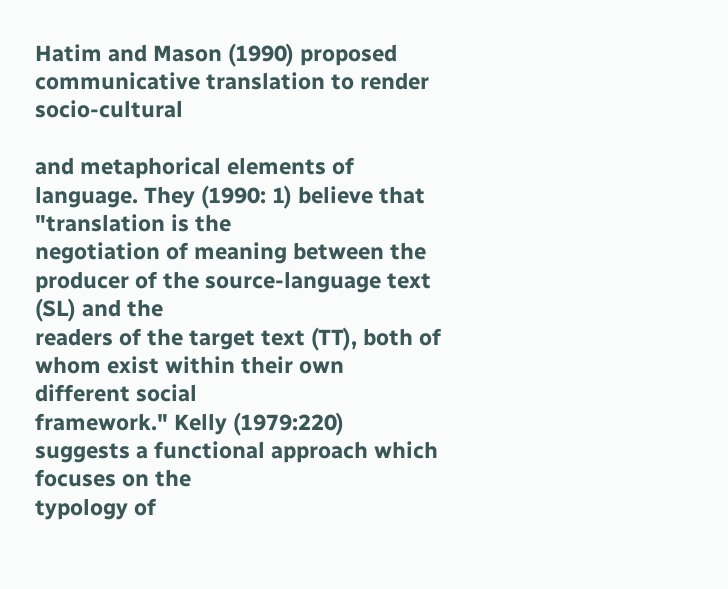Hatim and Mason (1990) proposed communicative translation to render socio-cultural

and metaphorical elements of language. They (1990: 1) believe that "translation is the
negotiation of meaning between the producer of the source-language text (SL) and the
readers of the target text (TT), both of whom exist within their own different social
framework." Kelly (1979:220) suggests a functional approach which focuses on the
typology of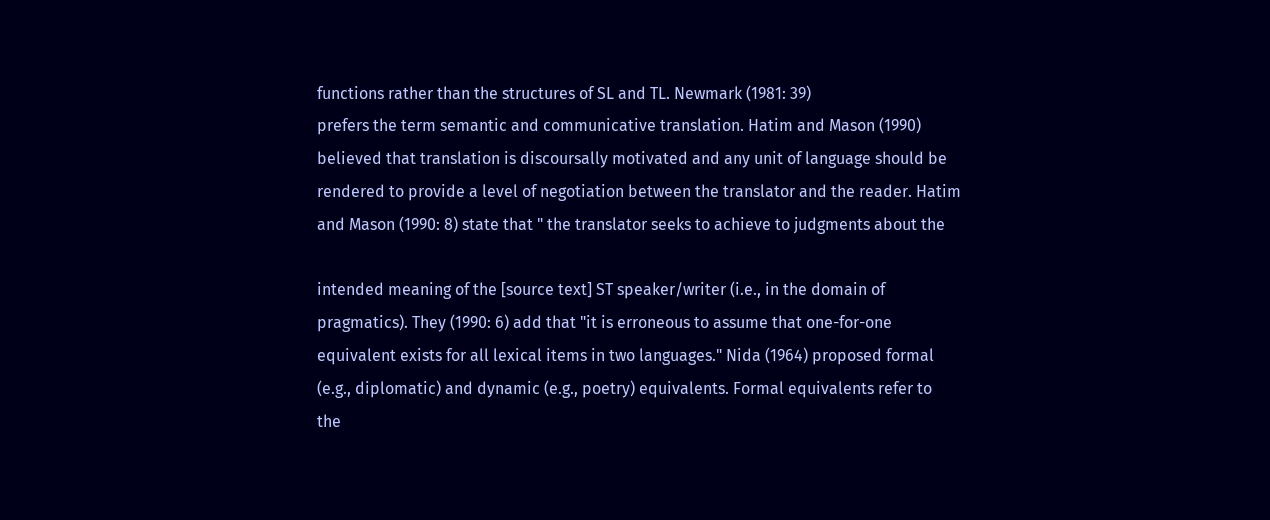functions rather than the structures of SL and TL. Newmark (1981: 39)
prefers the term semantic and communicative translation. Hatim and Mason (1990)
believed that translation is discoursally motivated and any unit of language should be
rendered to provide a level of negotiation between the translator and the reader. Hatim
and Mason (1990: 8) state that " the translator seeks to achieve to judgments about the

intended meaning of the [source text] ST speaker/writer (i.e., in the domain of
pragmatics). They (1990: 6) add that "it is erroneous to assume that one-for-one
equivalent exists for all lexical items in two languages." Nida (1964) proposed formal
(e.g., diplomatic) and dynamic (e.g., poetry) equivalents. Formal equivalents refer to
the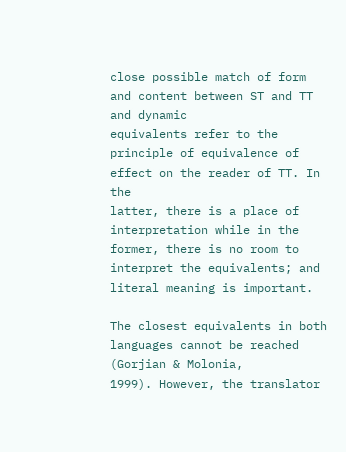close possible match of form and content between ST and TT and dynamic
equivalents refer to the principle of equivalence of effect on the reader of TT. In the
latter, there is a place of interpretation while in the former, there is no room to
interpret the equivalents; and literal meaning is important.

The closest equivalents in both languages cannot be reached (Gorjian & Molonia,
1999). However, the translator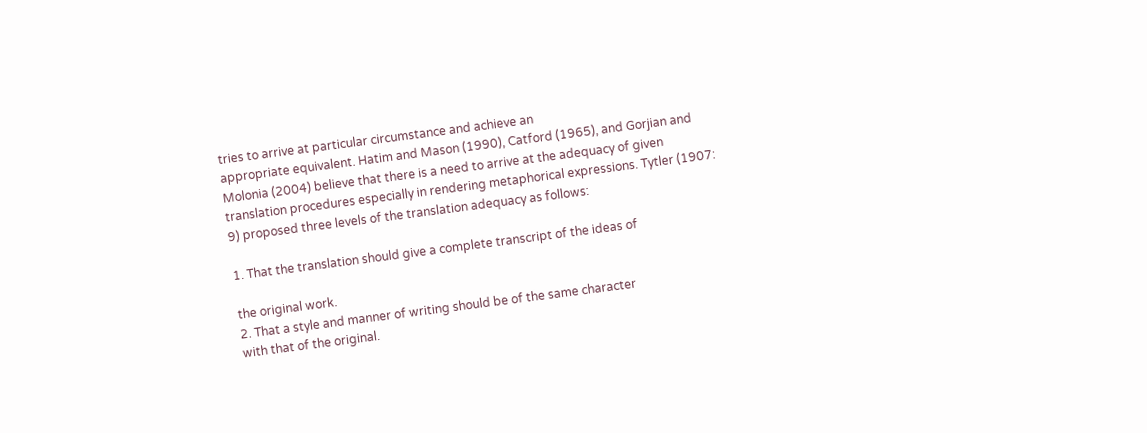tries to arrive at particular circumstance and achieve an
appropriate equivalent. Hatim and Mason (1990), Catford (1965), and Gorjian and
Molonia (2004) believe that there is a need to arrive at the adequacy of given
translation procedures especially in rendering metaphorical expressions. Tytler (1907:
9) proposed three levels of the translation adequacy as follows:

1. That the translation should give a complete transcript of the ideas of

the original work.
2. That a style and manner of writing should be of the same character
with that of the original.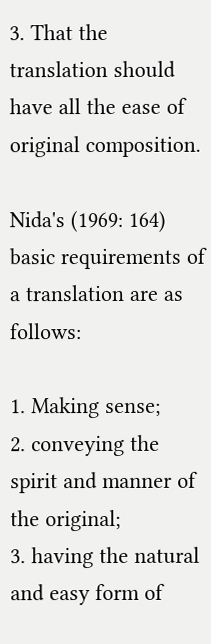3. That the translation should have all the ease of original composition.

Nida's (1969: 164) basic requirements of a translation are as follows:

1. Making sense;
2. conveying the spirit and manner of the original;
3. having the natural and easy form of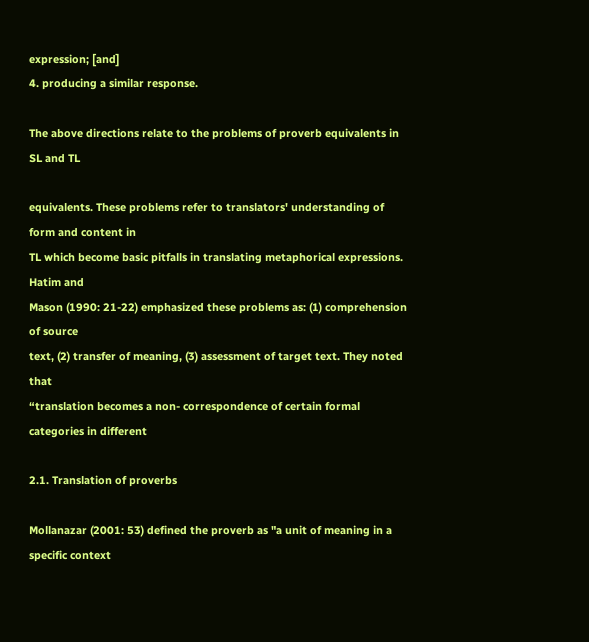expression; [and]
4. producing a similar response.

The above directions relate to the problems of proverb equivalents in SL and TL

equivalents. These problems refer to translators' understanding of form and content in
TL which become basic pitfalls in translating metaphorical expressions. Hatim and
Mason (1990: 21-22) emphasized these problems as: (1) comprehension of source
text, (2) transfer of meaning, (3) assessment of target text. They noted that
“translation becomes a non- correspondence of certain formal categories in different

2.1. Translation of proverbs

Mollanazar (2001: 53) defined the proverb as "a unit of meaning in a specific context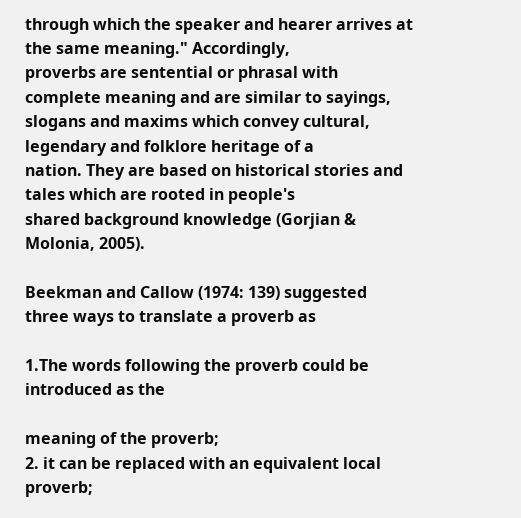through which the speaker and hearer arrives at the same meaning." Accordingly,
proverbs are sentential or phrasal with complete meaning and are similar to sayings,
slogans and maxims which convey cultural, legendary and folklore heritage of a
nation. They are based on historical stories and tales which are rooted in people's
shared background knowledge (Gorjian & Molonia, 2005).

Beekman and Callow (1974: 139) suggested three ways to translate a proverb as

1.The words following the proverb could be introduced as the

meaning of the proverb;
2. it can be replaced with an equivalent local proverb;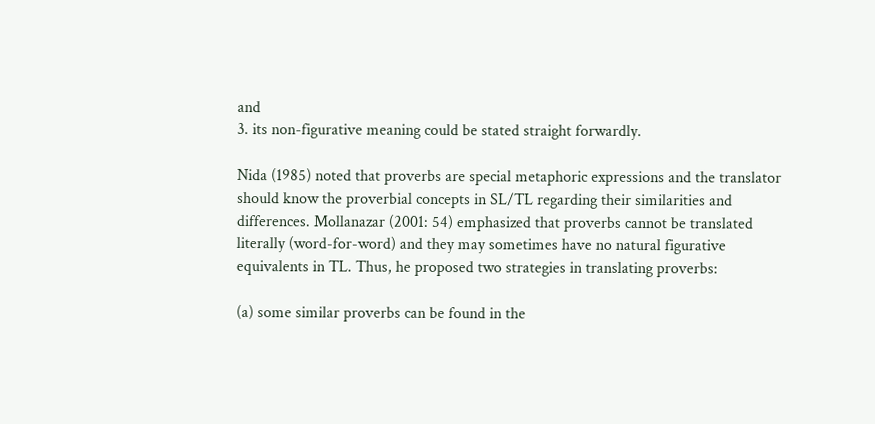and
3. its non-figurative meaning could be stated straight forwardly.

Nida (1985) noted that proverbs are special metaphoric expressions and the translator
should know the proverbial concepts in SL/TL regarding their similarities and
differences. Mollanazar (2001: 54) emphasized that proverbs cannot be translated
literally (word-for-word) and they may sometimes have no natural figurative
equivalents in TL. Thus, he proposed two strategies in translating proverbs:

(a) some similar proverbs can be found in the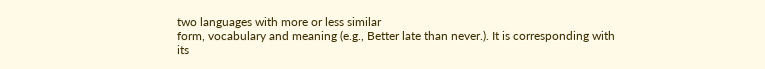two languages with more or less similar
form, vocabulary and meaning (e.g., Better late than never.). It is corresponding with
its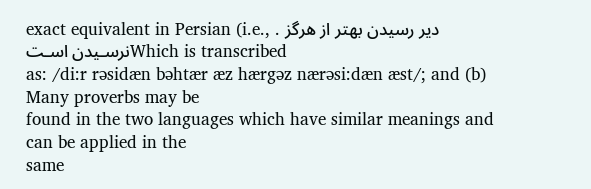exact equivalent in Persian (i.e., . دير رسيدن بهتر از هرگز نرسـيدن اسـتWhich is transcribed
as: /di:r rəsidæn bəhtær æz hærgəz nærəsi:dæn æst/; and (b) Many proverbs may be
found in the two languages which have similar meanings and can be applied in the
same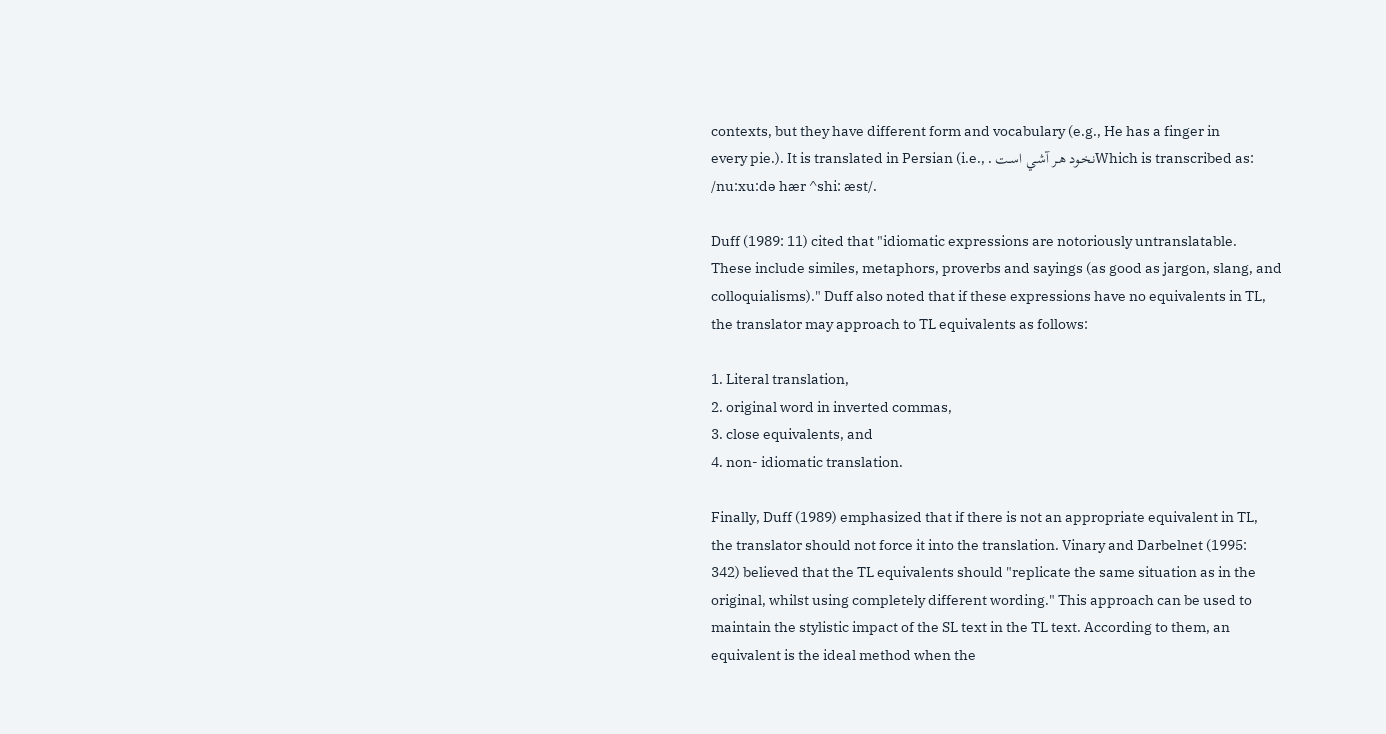contexts, but they have different form and vocabulary (e.g., He has a finger in
every pie.). It is translated in Persian (i.e., . نخـود هـر آشـي اسـتWhich is transcribed as:
/nu:xu:də hær ^shi: æst/.

Duff (1989: 11) cited that "idiomatic expressions are notoriously untranslatable.
These include similes, metaphors, proverbs and sayings (as good as jargon, slang, and
colloquialisms)." Duff also noted that if these expressions have no equivalents in TL,
the translator may approach to TL equivalents as follows:

1. Literal translation,
2. original word in inverted commas,
3. close equivalents, and
4. non- idiomatic translation.

Finally, Duff (1989) emphasized that if there is not an appropriate equivalent in TL,
the translator should not force it into the translation. Vinary and Darbelnet (1995:
342) believed that the TL equivalents should "replicate the same situation as in the
original, whilst using completely different wording." This approach can be used to
maintain the stylistic impact of the SL text in the TL text. According to them, an
equivalent is the ideal method when the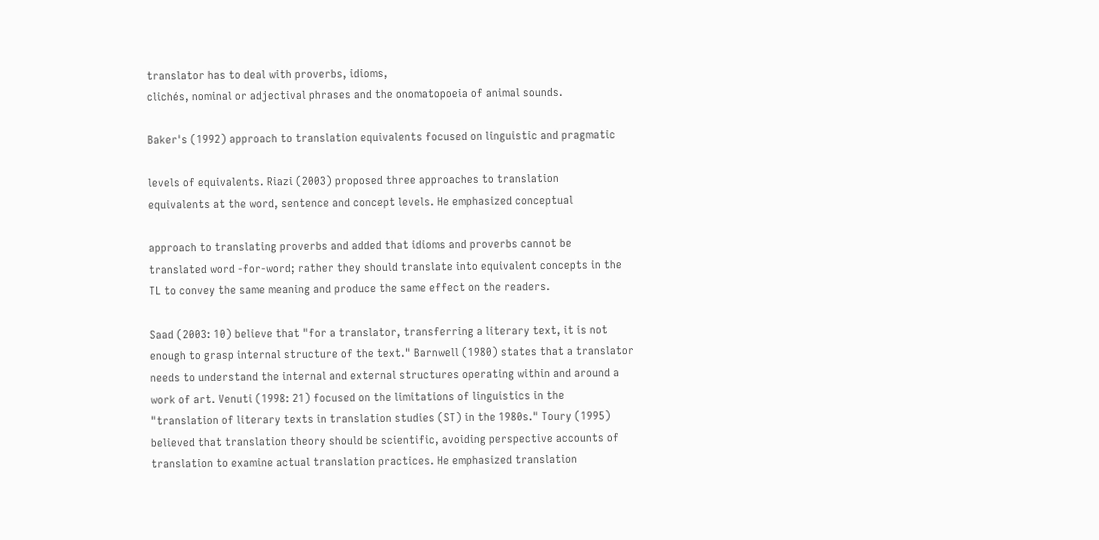translator has to deal with proverbs, idioms,
clichés, nominal or adjectival phrases and the onomatopoeia of animal sounds.

Baker's (1992) approach to translation equivalents focused on linguistic and pragmatic

levels of equivalents. Riazi (2003) proposed three approaches to translation
equivalents at the word, sentence and concept levels. He emphasized conceptual

approach to translating proverbs and added that idioms and proverbs cannot be
translated word -for-word; rather they should translate into equivalent concepts in the
TL to convey the same meaning and produce the same effect on the readers.

Saad (2003: 10) believe that "for a translator, transferring a literary text, it is not
enough to grasp internal structure of the text." Barnwell (1980) states that a translator
needs to understand the internal and external structures operating within and around a
work of art. Venuti (1998: 21) focused on the limitations of linguistics in the
"translation of literary texts in translation studies (ST) in the 1980s." Toury (1995)
believed that translation theory should be scientific, avoiding perspective accounts of
translation to examine actual translation practices. He emphasized translation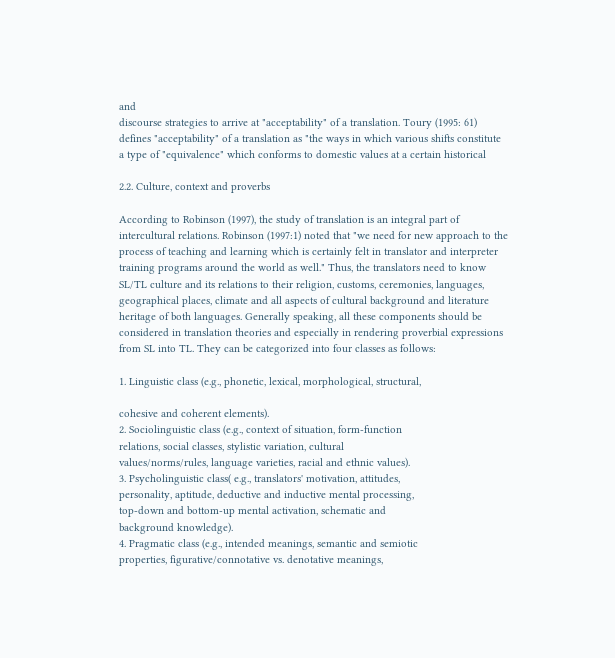and
discourse strategies to arrive at "acceptability" of a translation. Toury (1995: 61)
defines "acceptability" of a translation as "the ways in which various shifts constitute
a type of "equivalence" which conforms to domestic values at a certain historical

2.2. Culture, context and proverbs

According to Robinson (1997), the study of translation is an integral part of
intercultural relations. Robinson (1997:1) noted that "we need for new approach to the
process of teaching and learning which is certainly felt in translator and interpreter
training programs around the world as well." Thus, the translators need to know
SL/TL culture and its relations to their religion, customs, ceremonies, languages,
geographical places, climate and all aspects of cultural background and literature
heritage of both languages. Generally speaking, all these components should be
considered in translation theories and especially in rendering proverbial expressions
from SL into TL. They can be categorized into four classes as follows:

1. Linguistic class (e.g., phonetic, lexical, morphological, structural,

cohesive and coherent elements).
2. Sociolinguistic class (e.g., context of situation, form-function
relations, social classes, stylistic variation, cultural
values/norms/rules, language varieties, racial and ethnic values).
3. Psycholinguistic class( e.g., translators' motivation, attitudes,
personality, aptitude, deductive and inductive mental processing,
top-down and bottom-up mental activation, schematic and
background knowledge).
4. Pragmatic class (e.g., intended meanings, semantic and semiotic
properties, figurative/connotative vs. denotative meanings,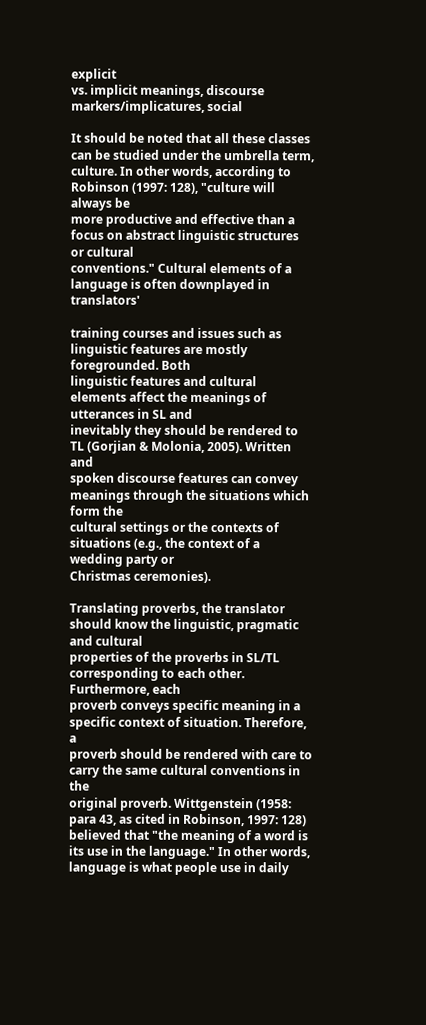explicit
vs. implicit meanings, discourse markers/implicatures, social

It should be noted that all these classes can be studied under the umbrella term,
culture. In other words, according to Robinson (1997: 128), "culture will always be
more productive and effective than a focus on abstract linguistic structures or cultural
conventions." Cultural elements of a language is often downplayed in translators'

training courses and issues such as linguistic features are mostly foregrounded. Both
linguistic features and cultural elements affect the meanings of utterances in SL and
inevitably they should be rendered to TL (Gorjian & Molonia, 2005). Written and
spoken discourse features can convey meanings through the situations which form the
cultural settings or the contexts of situations (e.g., the context of a wedding party or
Christmas ceremonies).

Translating proverbs, the translator should know the linguistic, pragmatic and cultural
properties of the proverbs in SL/TL corresponding to each other. Furthermore, each
proverb conveys specific meaning in a specific context of situation. Therefore, a
proverb should be rendered with care to carry the same cultural conventions in the
original proverb. Wittgenstein (1958: para 43, as cited in Robinson, 1997: 128)
believed that "the meaning of a word is its use in the language." In other words,
language is what people use in daily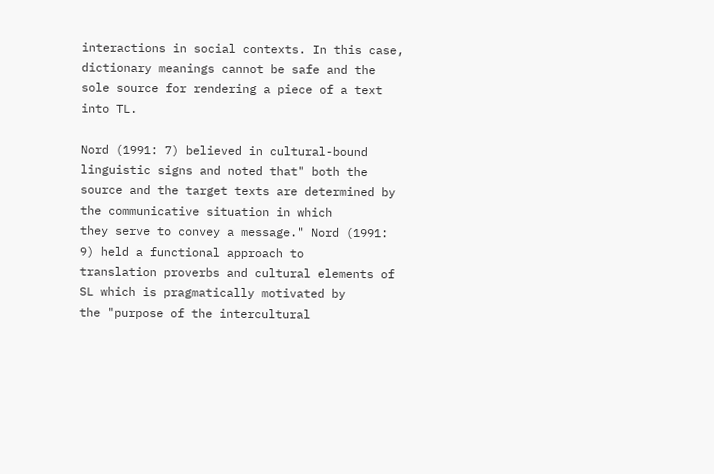interactions in social contexts. In this case,
dictionary meanings cannot be safe and the sole source for rendering a piece of a text
into TL.

Nord (1991: 7) believed in cultural-bound linguistic signs and noted that" both the
source and the target texts are determined by the communicative situation in which
they serve to convey a message." Nord (1991: 9) held a functional approach to
translation proverbs and cultural elements of SL which is pragmatically motivated by
the "purpose of the intercultural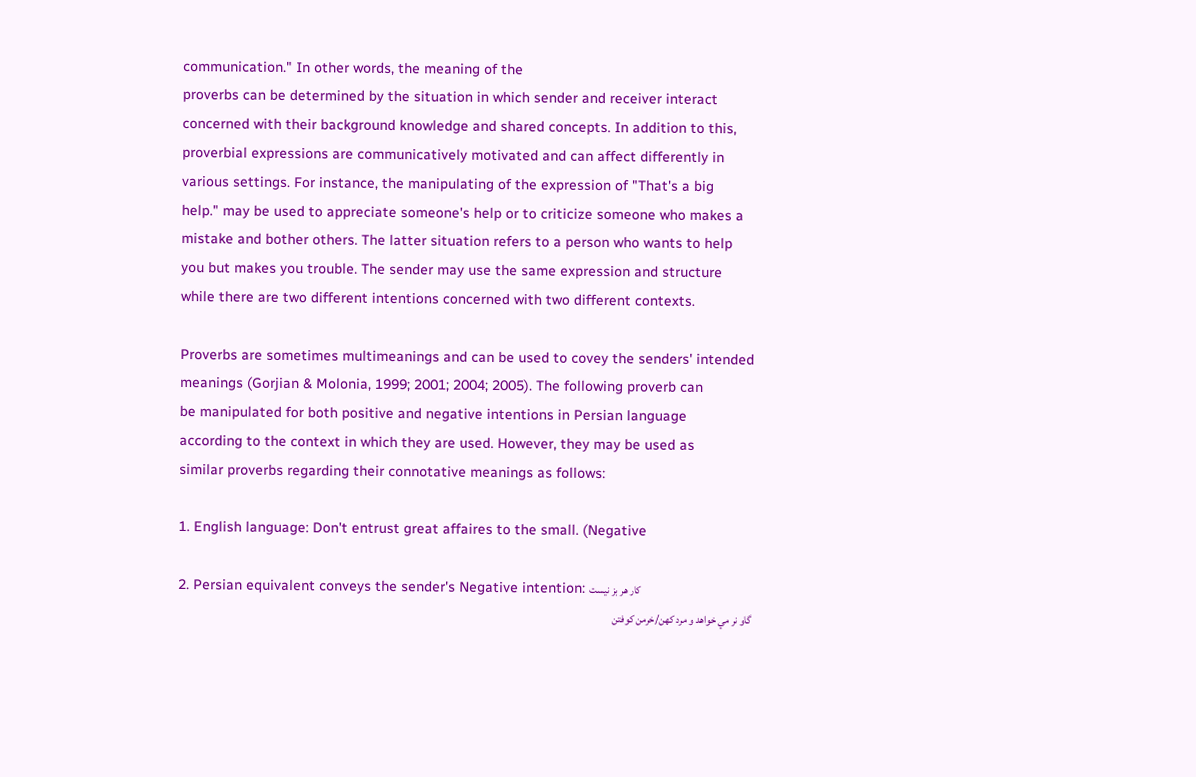communication." In other words, the meaning of the
proverbs can be determined by the situation in which sender and receiver interact
concerned with their background knowledge and shared concepts. In addition to this,
proverbial expressions are communicatively motivated and can affect differently in
various settings. For instance, the manipulating of the expression of "That's a big
help." may be used to appreciate someone's help or to criticize someone who makes a
mistake and bother others. The latter situation refers to a person who wants to help
you but makes you trouble. The sender may use the same expression and structure
while there are two different intentions concerned with two different contexts.

Proverbs are sometimes multimeanings and can be used to covey the senders' intended
meanings (Gorjian & Molonia, 1999; 2001; 2004; 2005). The following proverb can
be manipulated for both positive and negative intentions in Persian language
according to the context in which they are used. However, they may be used as
similar proverbs regarding their connotative meanings as follows:

1. English language: Don't entrust great affaires to the small. (Negative

2. Persian equivalent conveys the sender's Negative intention: كار هر بز نيست
گاو نر مي خواهد و مرد كهن/خرمن كوفتن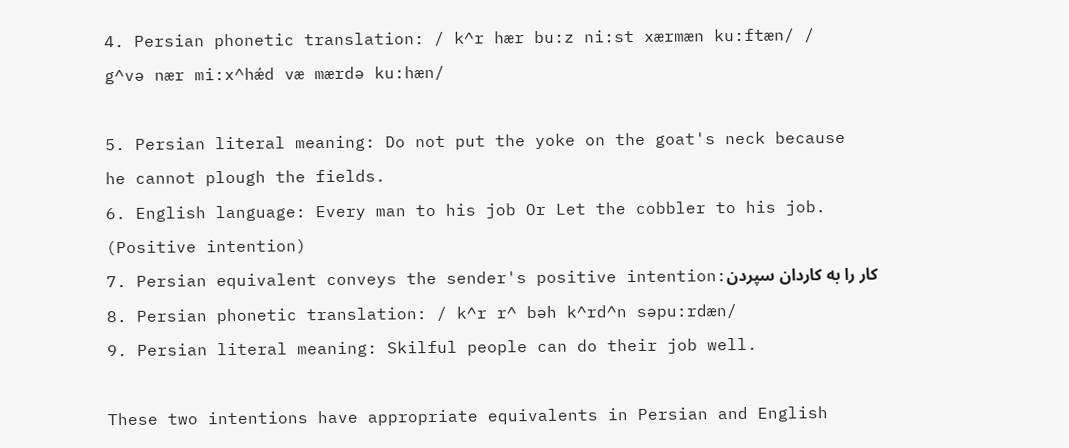4. Persian phonetic translation: / k^r hær bu:z ni:st xærmæn ku:ftæn/ /
g^və nær mi:x^hǽd væ mærdə ku:hæn/

5. Persian literal meaning: Do not put the yoke on the goat's neck because
he cannot plough the fields.
6. English language: Every man to his job Or Let the cobbler to his job.
(Positive intention)
7. Persian equivalent conveys the sender's positive intention:كار را به كاردان سپردن
8. Persian phonetic translation: / k^r r^ bəh k^rd^n səpu:rdæn/
9. Persian literal meaning: Skilful people can do their job well.

These two intentions have appropriate equivalents in Persian and English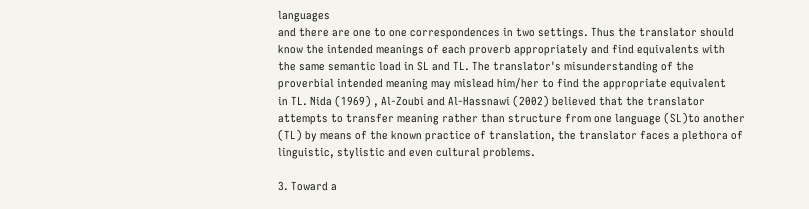languages
and there are one to one correspondences in two settings. Thus the translator should
know the intended meanings of each proverb appropriately and find equivalents with
the same semantic load in SL and TL. The translator's misunderstanding of the
proverbial intended meaning may mislead him/her to find the appropriate equivalent
in TL. Nida (1969) , Al-Zoubi and Al-Hassnawi (2002) believed that the translator
attempts to transfer meaning rather than structure from one language (SL)to another
(TL) by means of the known practice of translation, the translator faces a plethora of
linguistic, stylistic and even cultural problems.

3. Toward a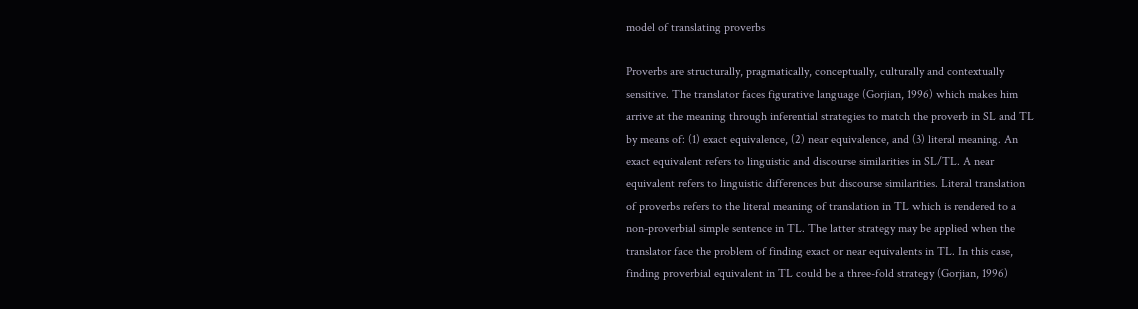model of translating proverbs

Proverbs are structurally, pragmatically, conceptually, culturally and contextually
sensitive. The translator faces figurative language (Gorjian, 1996) which makes him
arrive at the meaning through inferential strategies to match the proverb in SL and TL
by means of: (1) exact equivalence, (2) near equivalence, and (3) literal meaning. An
exact equivalent refers to linguistic and discourse similarities in SL/TL. A near
equivalent refers to linguistic differences but discourse similarities. Literal translation
of proverbs refers to the literal meaning of translation in TL which is rendered to a
non-proverbial simple sentence in TL. The latter strategy may be applied when the
translator face the problem of finding exact or near equivalents in TL. In this case,
finding proverbial equivalent in TL could be a three-fold strategy (Gorjian, 1996)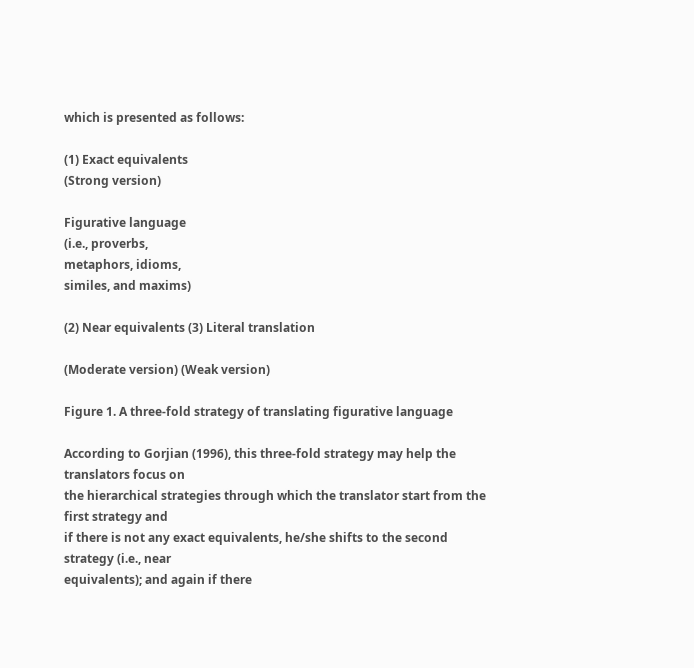which is presented as follows:

(1) Exact equivalents
(Strong version)

Figurative language
(i.e., proverbs,
metaphors, idioms,
similes, and maxims)

(2) Near equivalents (3) Literal translation

(Moderate version) (Weak version)

Figure 1. A three-fold strategy of translating figurative language

According to Gorjian (1996), this three-fold strategy may help the translators focus on
the hierarchical strategies through which the translator start from the first strategy and
if there is not any exact equivalents, he/she shifts to the second strategy (i.e., near
equivalents); and again if there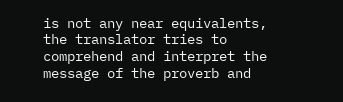is not any near equivalents, the translator tries to
comprehend and interpret the message of the proverb and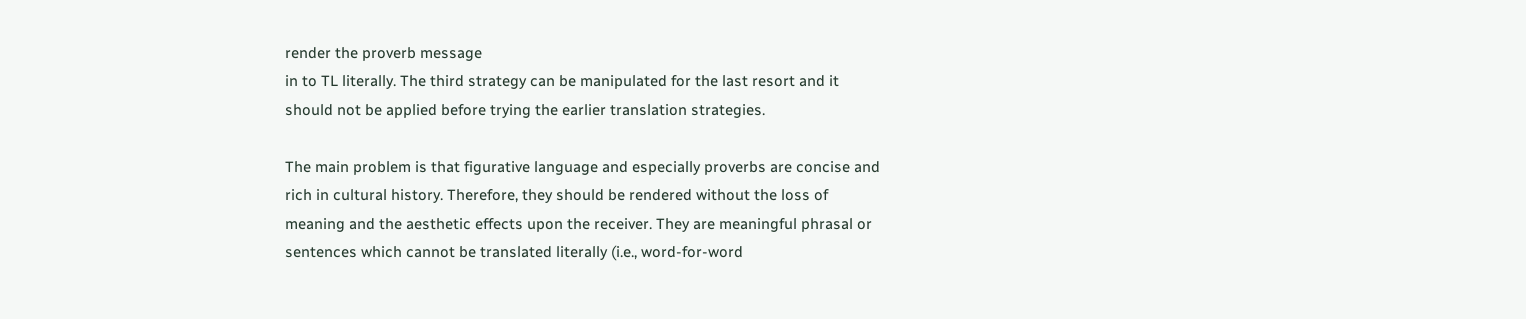render the proverb message
in to TL literally. The third strategy can be manipulated for the last resort and it
should not be applied before trying the earlier translation strategies.

The main problem is that figurative language and especially proverbs are concise and
rich in cultural history. Therefore, they should be rendered without the loss of
meaning and the aesthetic effects upon the receiver. They are meaningful phrasal or
sentences which cannot be translated literally (i.e., word-for-word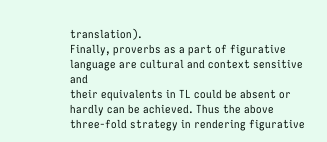translation).
Finally, proverbs as a part of figurative language are cultural and context sensitive and
their equivalents in TL could be absent or hardly can be achieved. Thus the above
three-fold strategy in rendering figurative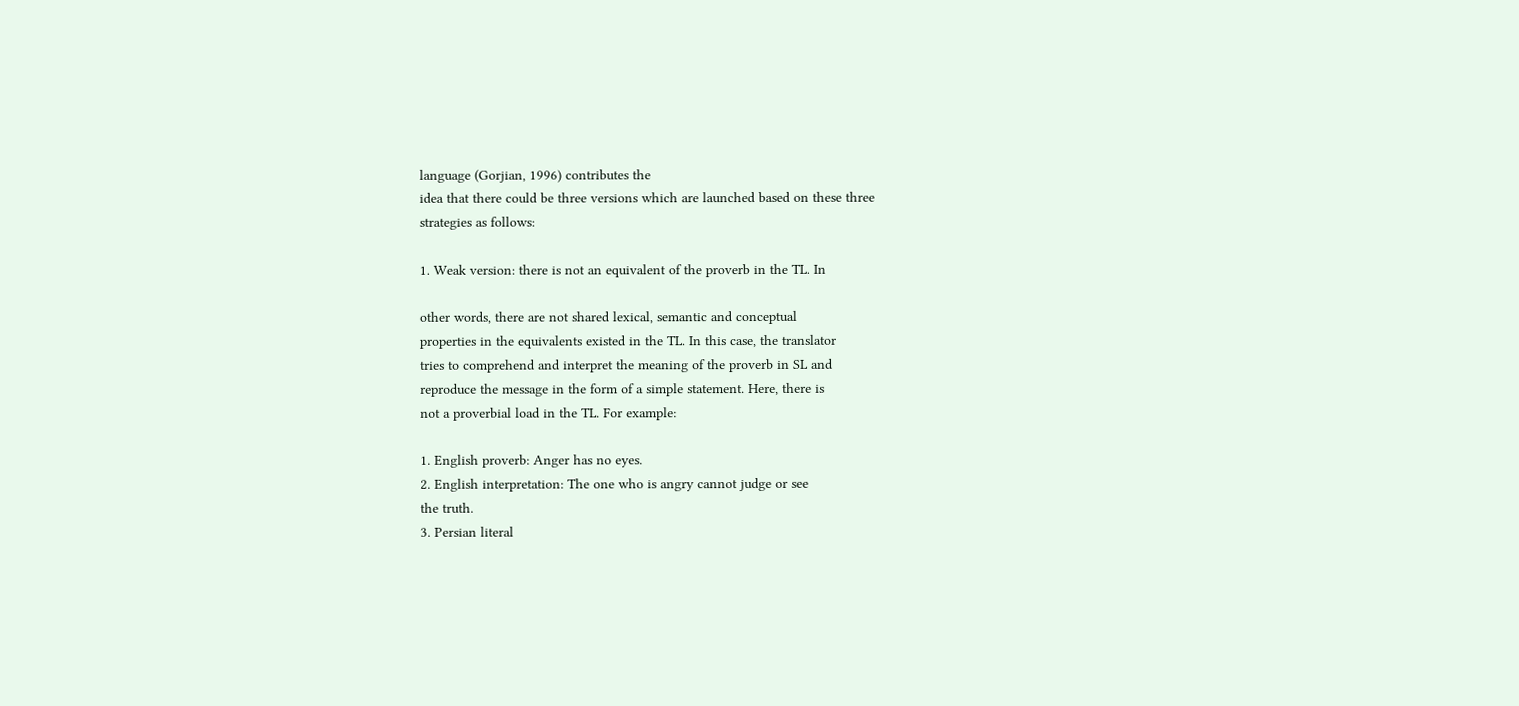language (Gorjian, 1996) contributes the
idea that there could be three versions which are launched based on these three
strategies as follows:

1. Weak version: there is not an equivalent of the proverb in the TL. In

other words, there are not shared lexical, semantic and conceptual
properties in the equivalents existed in the TL. In this case, the translator
tries to comprehend and interpret the meaning of the proverb in SL and
reproduce the message in the form of a simple statement. Here, there is
not a proverbial load in the TL. For example:

1. English proverb: Anger has no eyes.
2. English interpretation: The one who is angry cannot judge or see
the truth.
3. Persian literal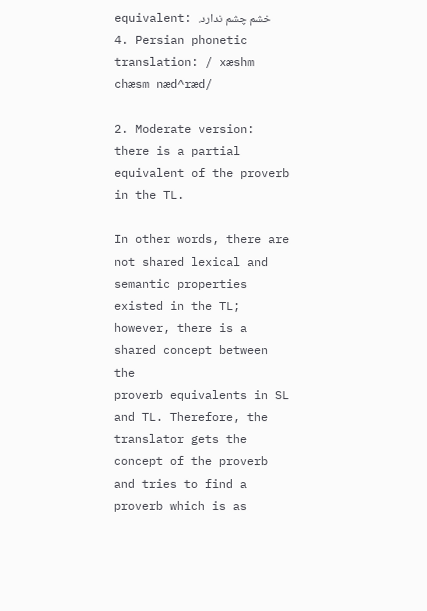equivalent: .خشم چشم ندارد
4. Persian phonetic translation: / xæshm chæsm næd^ræd/

2. Moderate version: there is a partial equivalent of the proverb in the TL.

In other words, there are not shared lexical and semantic properties
existed in the TL; however, there is a shared concept between the
proverb equivalents in SL and TL. Therefore, the translator gets the
concept of the proverb and tries to find a proverb which is as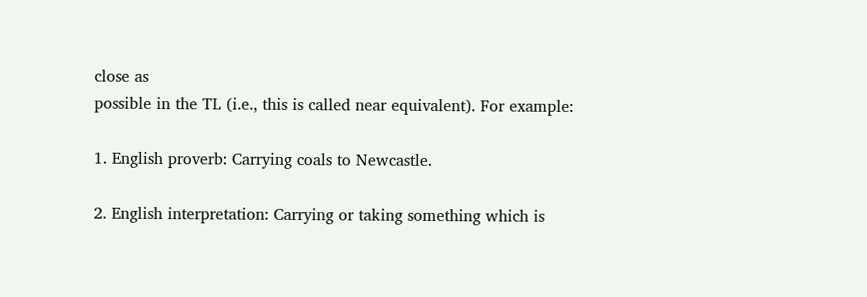close as
possible in the TL (i.e., this is called near equivalent). For example:

1. English proverb: Carrying coals to Newcastle.

2. English interpretation: Carrying or taking something which is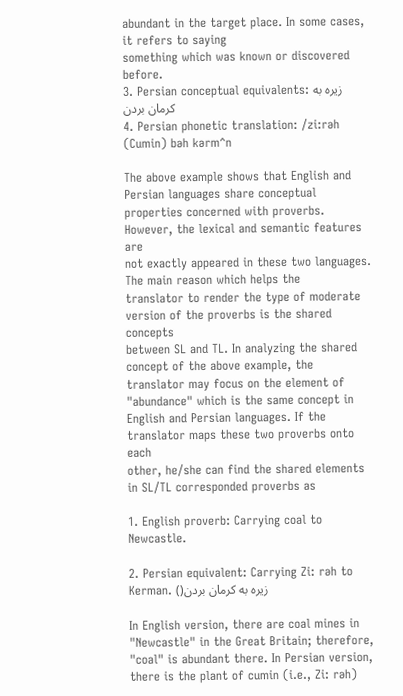abundant in the target place. In some cases, it refers to saying
something which was known or discovered before.
3. Persian conceptual equivalents: زيره به كرمان بردن
4. Persian phonetic translation: /zi:rəh (Cumin) bəh kərm^n

The above example shows that English and Persian languages share conceptual
properties concerned with proverbs. However, the lexical and semantic features are
not exactly appeared in these two languages. The main reason which helps the
translator to render the type of moderate version of the proverbs is the shared concepts
between SL and TL. In analyzing the shared concept of the above example, the
translator may focus on the element of "abundance" which is the same concept in
English and Persian languages. If the translator maps these two proverbs onto each
other, he/she can find the shared elements in SL/TL corresponded proverbs as

1. English proverb: Carrying coal to Newcastle.

2. Persian equivalent: Carrying Zi: rəh to Kerman. ()زيره به كرمان بردن

In English version, there are coal mines in "Newcastle" in the Great Britain; therefore,
"coal" is abundant there. In Persian version, there is the plant of cumin (i.e., Zi: rəh)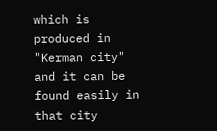which is produced in "Kerman city" and it can be found easily in that city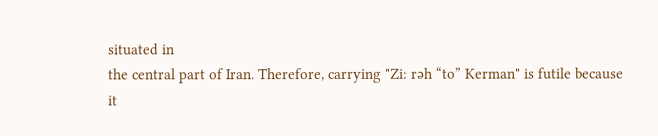situated in
the central part of Iran. Therefore, carrying "Zi: rəh “to” Kerman" is futile because it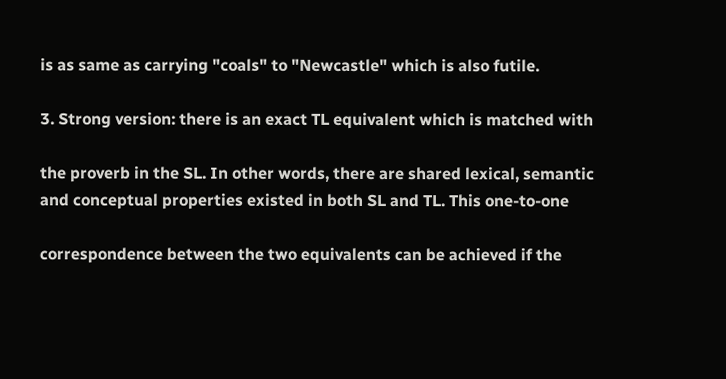is as same as carrying "coals" to "Newcastle" which is also futile.

3. Strong version: there is an exact TL equivalent which is matched with

the proverb in the SL. In other words, there are shared lexical, semantic
and conceptual properties existed in both SL and TL. This one-to-one

correspondence between the two equivalents can be achieved if the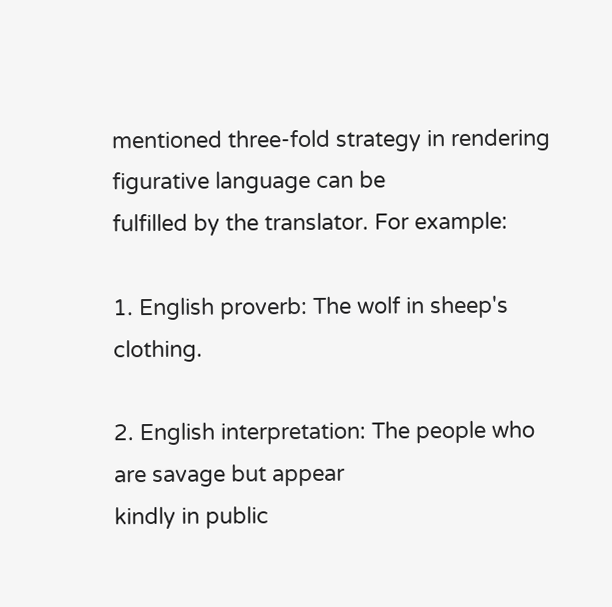mentioned three-fold strategy in rendering figurative language can be
fulfilled by the translator. For example:

1. English proverb: The wolf in sheep's clothing.

2. English interpretation: The people who are savage but appear
kindly in public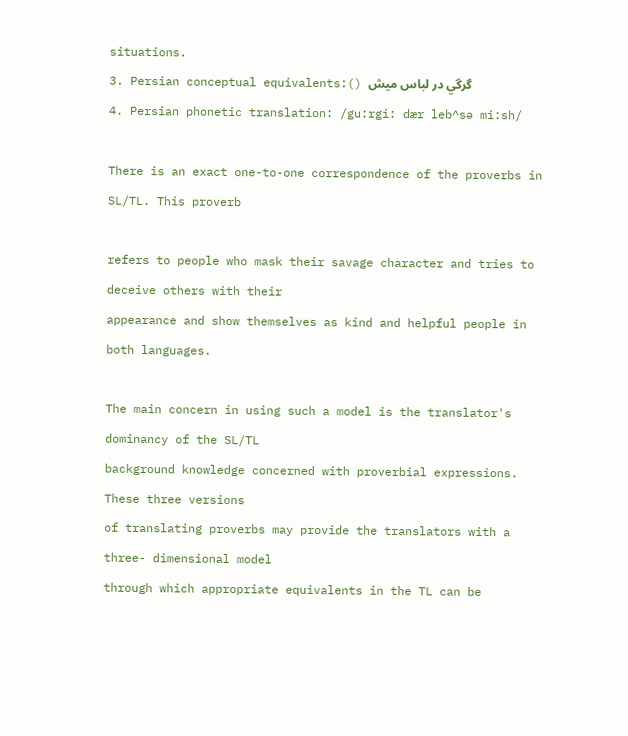situations.
3. Persian conceptual equivalents:() گرگي در لباس ميش
4. Persian phonetic translation: /gu:rgi: dær leb^sə mi:sh/

There is an exact one-to-one correspondence of the proverbs in SL/TL. This proverb

refers to people who mask their savage character and tries to deceive others with their
appearance and show themselves as kind and helpful people in both languages.

The main concern in using such a model is the translator's dominancy of the SL/TL
background knowledge concerned with proverbial expressions. These three versions
of translating proverbs may provide the translators with a three- dimensional model
through which appropriate equivalents in the TL can be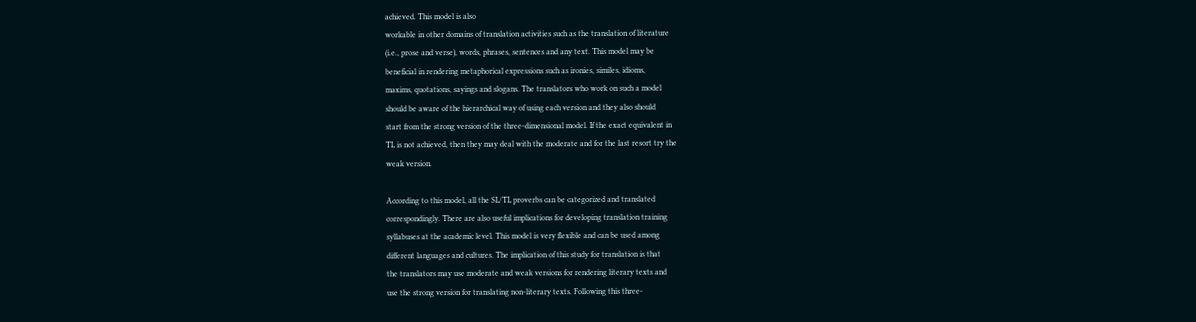achieved. This model is also
workable in other domains of translation activities such as the translation of literature
(i.e., prose and verse), words, phrases, sentences and any text. This model may be
beneficial in rendering metaphorical expressions such as ironies, similes, idioms,
maxims, quotations, sayings and slogans. The translators who work on such a model
should be aware of the hierarchical way of using each version and they also should
start from the strong version of the three-dimensional model. If the exact equivalent in
TL is not achieved, then they may deal with the moderate and for the last resort try the
weak version.

According to this model, all the SL/TL proverbs can be categorized and translated
correspondingly. There are also useful implications for developing translation training
syllabuses at the academic level. This model is very flexible and can be used among
different languages and cultures. The implication of this study for translation is that
the translators may use moderate and weak versions for rendering literary texts and
use the strong version for translating non-literary texts. Following this three-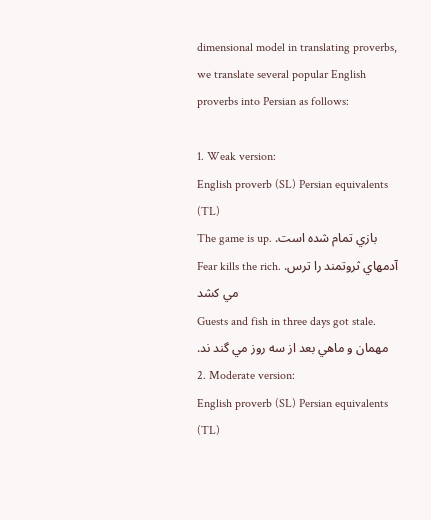dimensional model in translating proverbs, we translate several popular English
proverbs into Persian as follows:

1. Weak version:
English proverb (SL) Persian equivalents (TL)
The game is up. .بازي تمام شده است
Fear kills the rich. .آدمهاي ثروتمند را ترس مي كشد
Guests and fish in three days got stale. .مهمان و ماهي بعد از سه روز مي گند ند
2. Moderate version:
English proverb (SL) Persian equivalents (TL)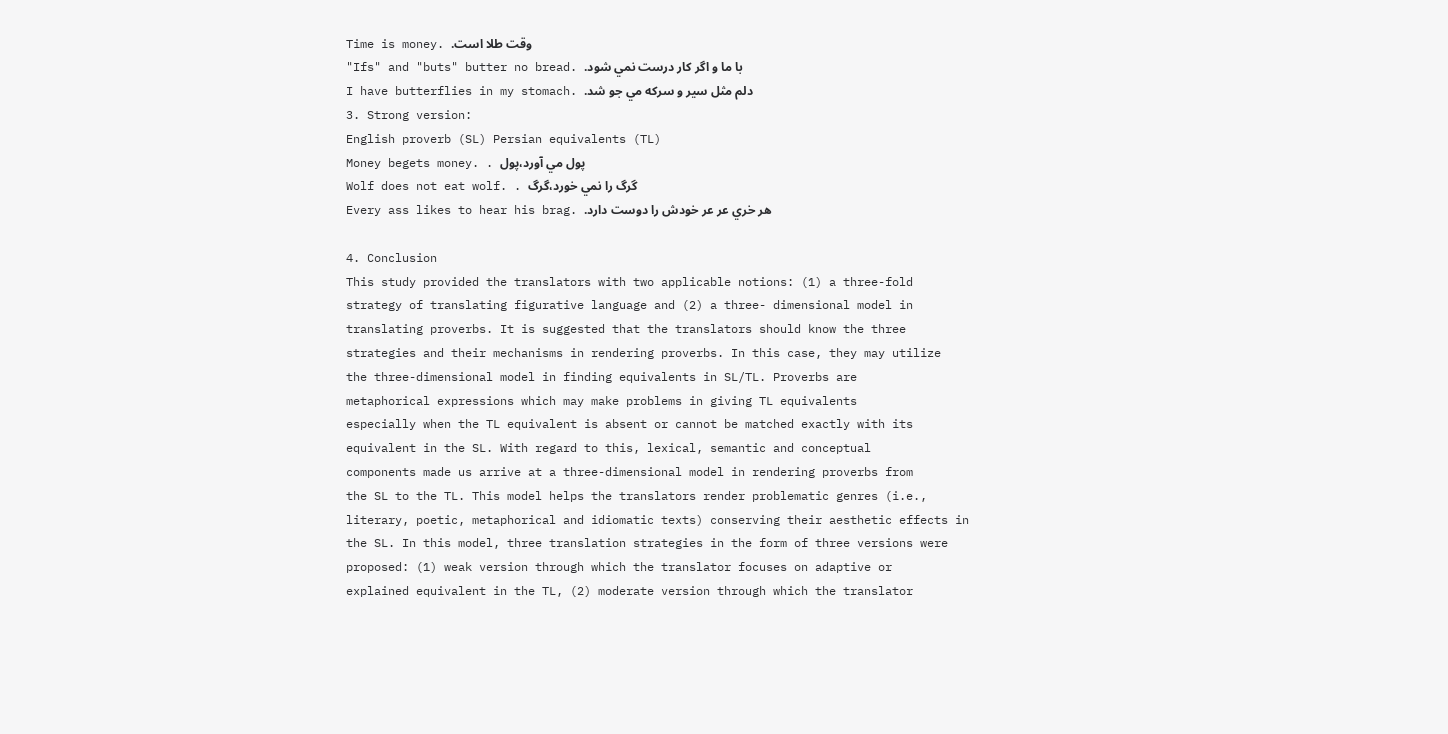Time is money. .وقت طلا است
"Ifs" and "buts" butter no bread. .با ما و اگر كار درست نمي شود
I have butterflies in my stomach. .دلم مثل سير و سركه مي جو شد
3. Strong version:
English proverb (SL) Persian equivalents (TL)
Money begets money. . پول مي آورد،پول
Wolf does not eat wolf. . گرگ را نمي خورد،گرگ
Every ass likes to hear his brag. .هر خري عر عر خودش را دوست دارد

4. Conclusion
This study provided the translators with two applicable notions: (1) a three-fold
strategy of translating figurative language and (2) a three- dimensional model in
translating proverbs. It is suggested that the translators should know the three
strategies and their mechanisms in rendering proverbs. In this case, they may utilize
the three-dimensional model in finding equivalents in SL/TL. Proverbs are
metaphorical expressions which may make problems in giving TL equivalents
especially when the TL equivalent is absent or cannot be matched exactly with its
equivalent in the SL. With regard to this, lexical, semantic and conceptual
components made us arrive at a three-dimensional model in rendering proverbs from
the SL to the TL. This model helps the translators render problematic genres (i.e.,
literary, poetic, metaphorical and idiomatic texts) conserving their aesthetic effects in
the SL. In this model, three translation strategies in the form of three versions were
proposed: (1) weak version through which the translator focuses on adaptive or
explained equivalent in the TL, (2) moderate version through which the translator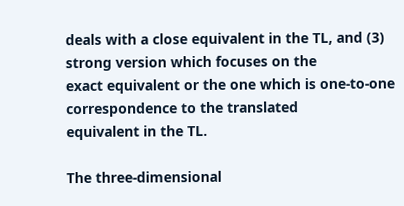deals with a close equivalent in the TL, and (3) strong version which focuses on the
exact equivalent or the one which is one-to-one correspondence to the translated
equivalent in the TL.

The three-dimensional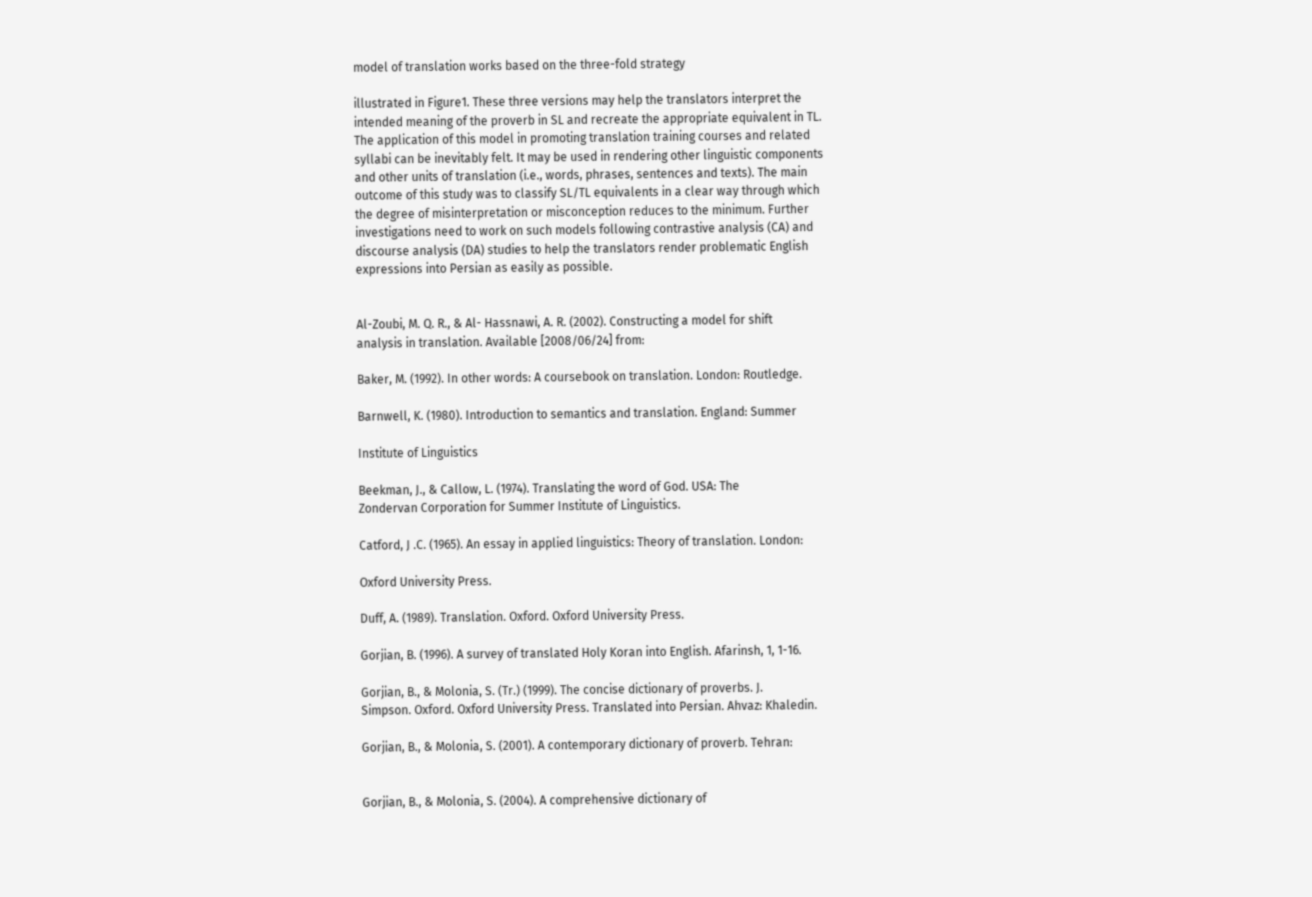model of translation works based on the three-fold strategy

illustrated in Figure1. These three versions may help the translators interpret the
intended meaning of the proverb in SL and recreate the appropriate equivalent in TL.
The application of this model in promoting translation training courses and related
syllabi can be inevitably felt. It may be used in rendering other linguistic components
and other units of translation (i.e., words, phrases, sentences and texts). The main
outcome of this study was to classify SL/TL equivalents in a clear way through which
the degree of misinterpretation or misconception reduces to the minimum. Further
investigations need to work on such models following contrastive analysis (CA) and
discourse analysis (DA) studies to help the translators render problematic English
expressions into Persian as easily as possible.


Al-Zoubi, M. Q. R., & Al- Hassnawi, A. R. (2002). Constructing a model for shift
analysis in translation. Available [2008/06/24] from:

Baker, M. (1992). In other words: A coursebook on translation. London: Routledge.

Barnwell, K. (1980). Introduction to semantics and translation. England: Summer

Institute of Linguistics

Beekman, J., & Callow, L. (1974). Translating the word of God. USA: The
Zondervan Corporation for Summer Institute of Linguistics.

Catford, J .C. (1965). An essay in applied linguistics: Theory of translation. London:

Oxford University Press.

Duff, A. (1989). Translation. Oxford. Oxford University Press.

Gorjian, B. (1996). A survey of translated Holy Koran into English. Afarinsh, 1, 1-16.

Gorjian, B., & Molonia, S. (Tr.) (1999). The concise dictionary of proverbs. J.
Simpson. Oxford. Oxford University Press. Translated into Persian. Ahvaz: Khaledin.

Gorjian, B., & Molonia, S. (2001). A contemporary dictionary of proverb. Tehran:


Gorjian, B., & Molonia, S. (2004). A comprehensive dictionary of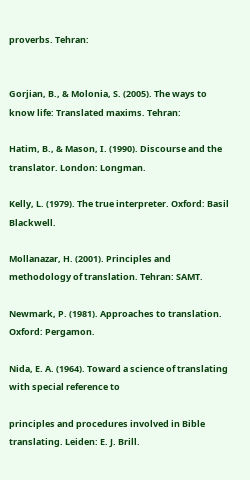proverbs. Tehran:


Gorjian, B., & Molonia, S. (2005). The ways to know life: Translated maxims. Tehran:

Hatim, B., & Mason, I. (1990). Discourse and the translator. London: Longman.

Kelly, L. (1979). The true interpreter. Oxford: Basil Blackwell.

Mollanazar, H. (2001). Principles and methodology of translation. Tehran: SAMT.

Newmark, P. (1981). Approaches to translation. Oxford: Pergamon.

Nida, E. A. (1964). Toward a science of translating with special reference to

principles and procedures involved in Bible translating. Leiden: E. J. Brill.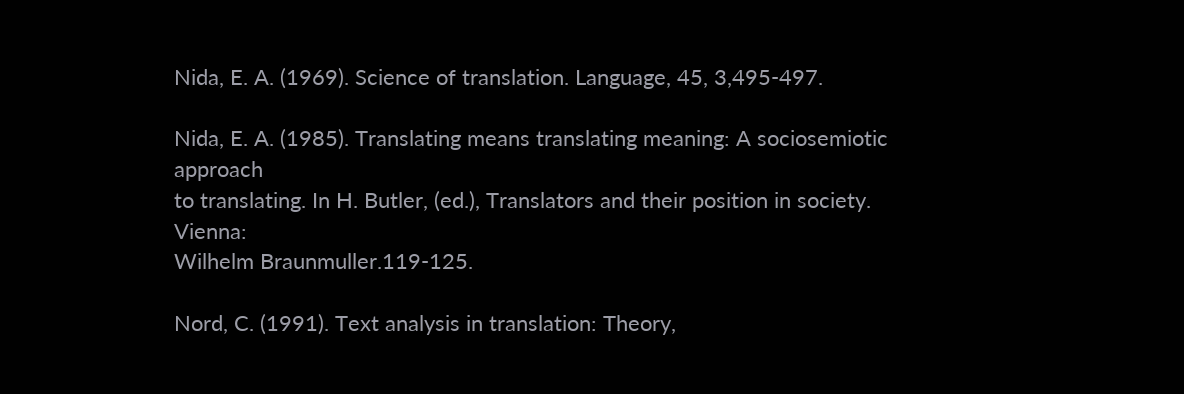Nida, E. A. (1969). Science of translation. Language, 45, 3,495-497.

Nida, E. A. (1985). Translating means translating meaning: A sociosemiotic approach
to translating. In H. Butler, (ed.), Translators and their position in society. Vienna:
Wilhelm Braunmuller.119-125.

Nord, C. (1991). Text analysis in translation: Theory,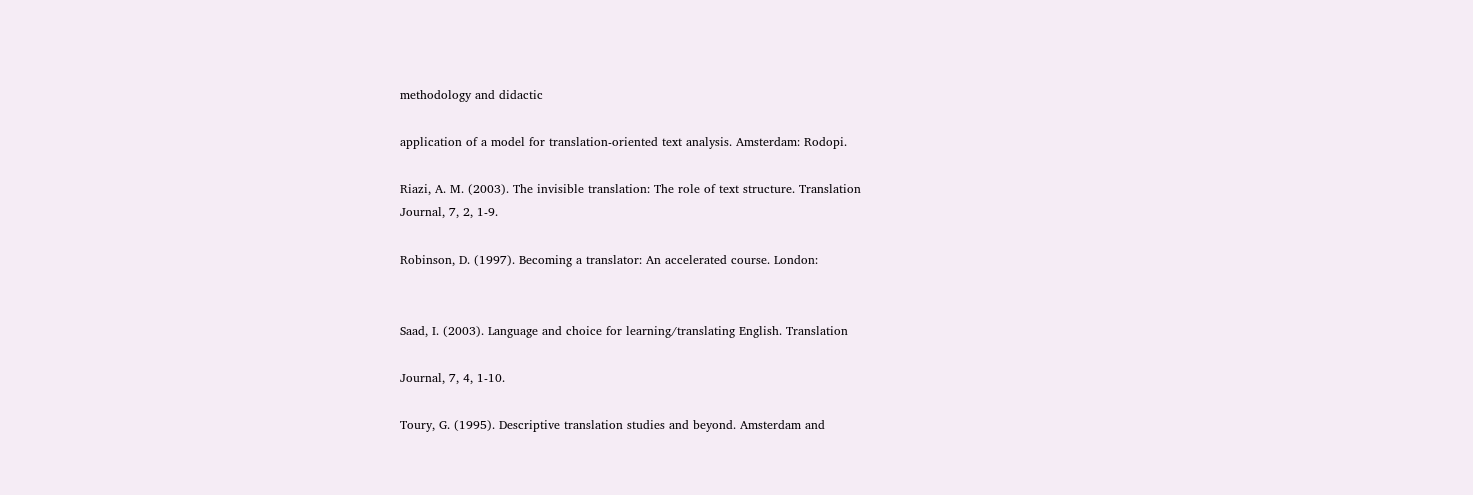methodology and didactic

application of a model for translation-oriented text analysis. Amsterdam: Rodopi.

Riazi, A. M. (2003). The invisible translation: The role of text structure. Translation
Journal, 7, 2, 1-9.

Robinson, D. (1997). Becoming a translator: An accelerated course. London:


Saad, I. (2003). Language and choice for learning/translating English. Translation

Journal, 7, 4, 1-10.

Toury, G. (1995). Descriptive translation studies and beyond. Amsterdam and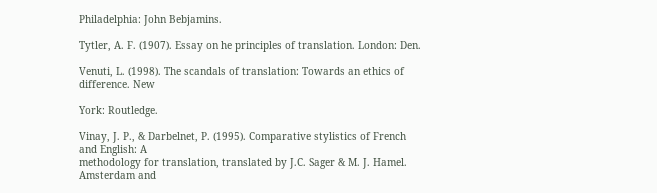Philadelphia: John Bebjamins.

Tytler, A. F. (1907). Essay on he principles of translation. London: Den.

Venuti, L. (1998). The scandals of translation: Towards an ethics of difference. New

York: Routledge.

Vinay, J. P., & Darbelnet, P. (1995). Comparative stylistics of French and English: A
methodology for translation, translated by J.C. Sager & M. J. Hamel. Amsterdam and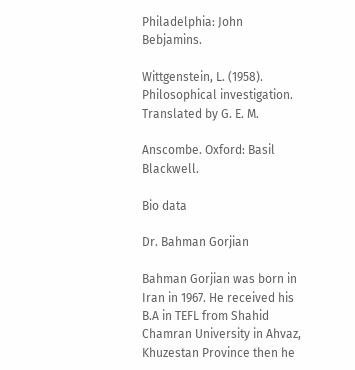Philadelphia: John Bebjamins.

Wittgenstein, L. (1958). Philosophical investigation. Translated by G. E. M.

Anscombe. Oxford: Basil Blackwell.

Bio data

Dr. Bahman Gorjian

Bahman Gorjian was born in Iran in 1967. He received his B.A in TEFL from Shahid
Chamran University in Ahvaz, Khuzestan Province then he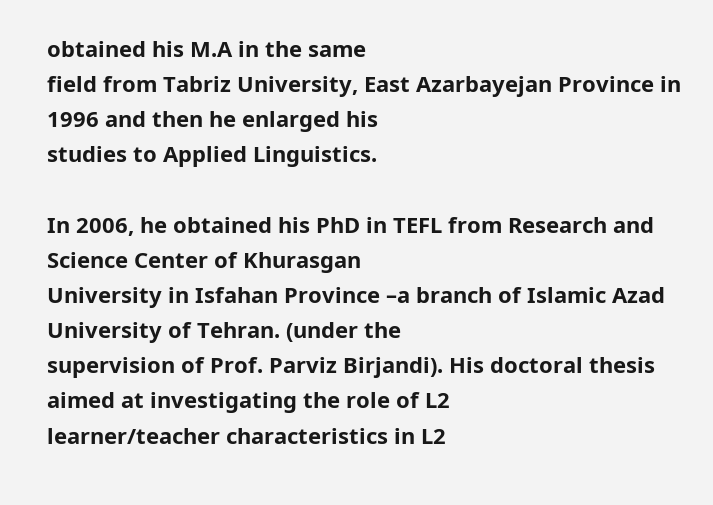obtained his M.A in the same
field from Tabriz University, East Azarbayejan Province in 1996 and then he enlarged his
studies to Applied Linguistics.

In 2006, he obtained his PhD in TEFL from Research and Science Center of Khurasgan
University in Isfahan Province –a branch of Islamic Azad University of Tehran. (under the
supervision of Prof. Parviz Birjandi). His doctoral thesis aimed at investigating the role of L2
learner/teacher characteristics in L2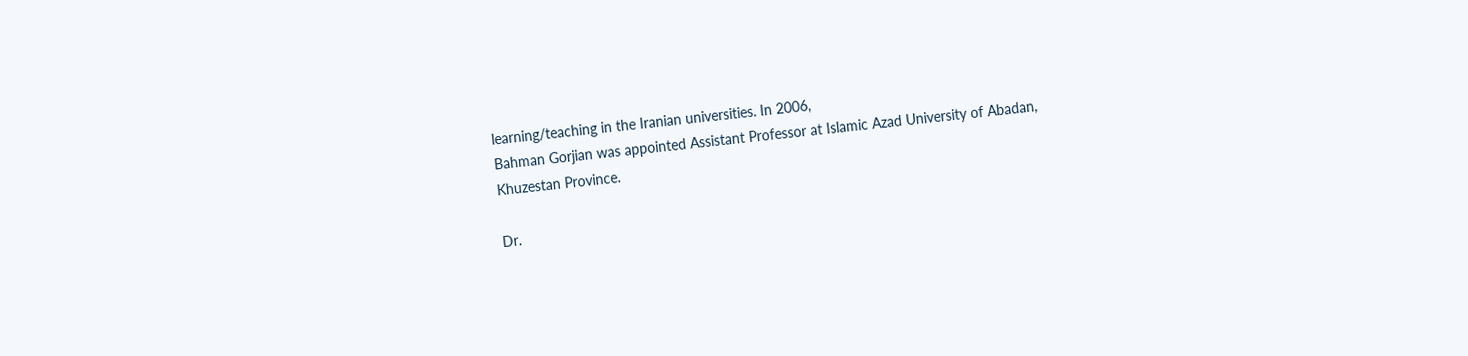learning/teaching in the Iranian universities. In 2006,
Bahman Gorjian was appointed Assistant Professor at Islamic Azad University of Abadan,
Khuzestan Province.

Dr.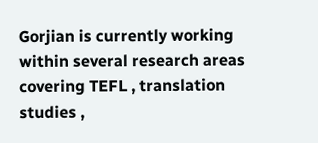Gorjian is currently working within several research areas covering TEFL , translation
studies ,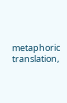metaphoric translation,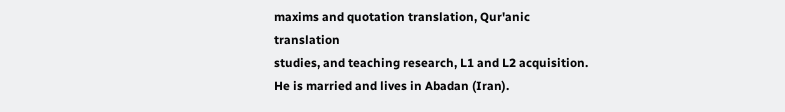maxims and quotation translation, Qur'anic translation
studies, and teaching research, L1 and L2 acquisition.
He is married and lives in Abadan (Iran).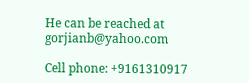He can be reached at gorjianb@yahoo.com

Cell phone: +9161310917